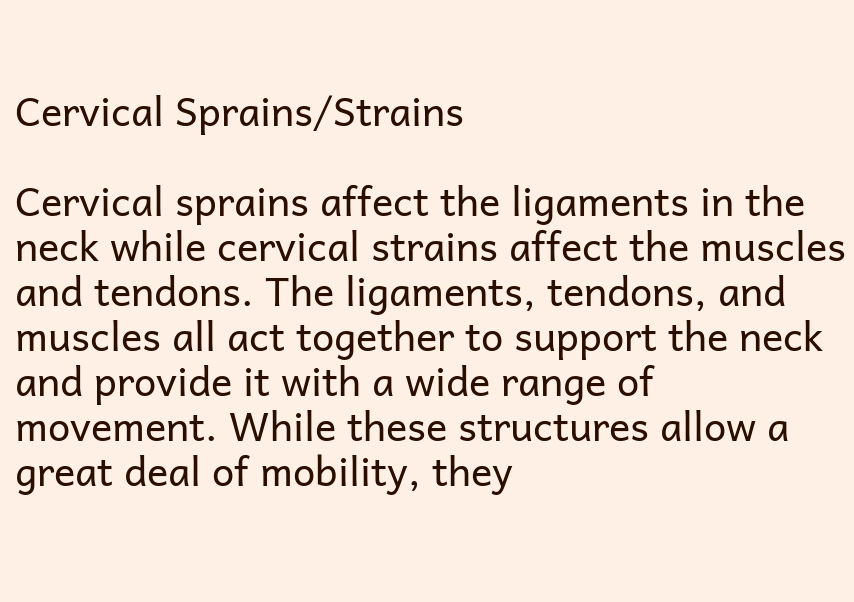Cervical Sprains/Strains

Cervical sprains affect the ligaments in the neck while cervical strains affect the muscles and tendons. The ligaments, tendons, and muscles all act together to support the neck and provide it with a wide range of movement. While these structures allow a great deal of mobility, they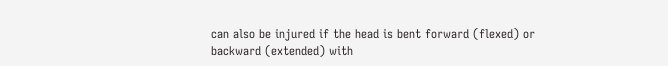can also be injured if the head is bent forward (flexed) or backward (extended) with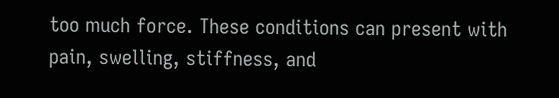too much force. These conditions can present with pain, swelling, stiffness, and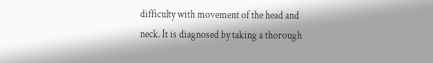difficulty with movement of the head and neck. It is diagnosed by taking a thorough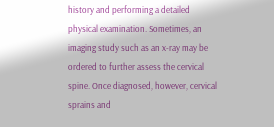history and performing a detailed physical examination. Sometimes, an imaging study such as an x-ray may be ordered to further assess the cervical spine. Once diagnosed, however, cervical sprains and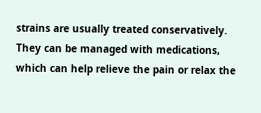strains are usually treated conservatively. They can be managed with medications, which can help relieve the pain or relax the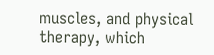muscles, and physical therapy, which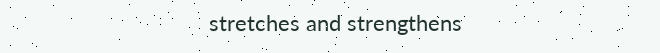stretches and strengthens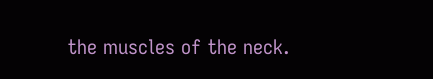the muscles of the neck.